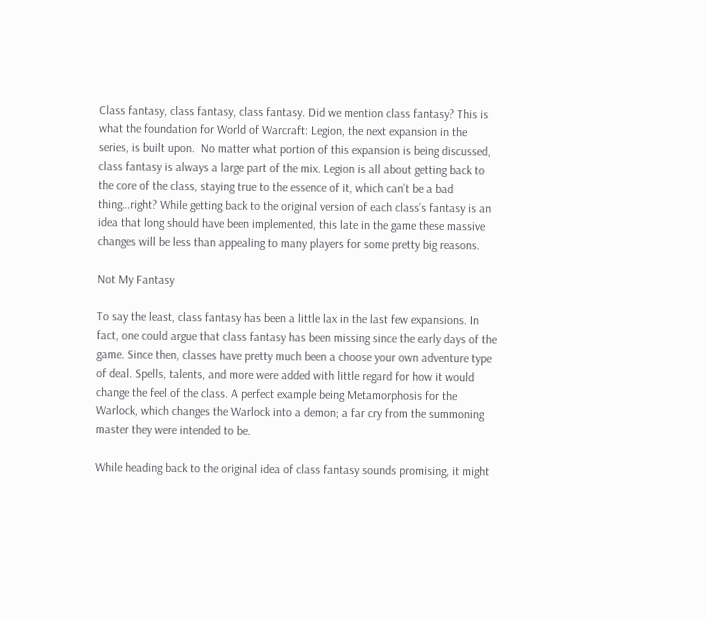Class fantasy, class fantasy, class fantasy. Did we mention class fantasy? This is what the foundation for World of Warcraft: Legion, the next expansion in the series, is built upon.  No matter what portion of this expansion is being discussed, class fantasy is always a large part of the mix. Legion is all about getting back to the core of the class, staying true to the essence of it, which can’t be a bad thing…right? While getting back to the original version of each class’s fantasy is an idea that long should have been implemented, this late in the game these massive changes will be less than appealing to many players for some pretty big reasons.

Not My Fantasy

To say the least, class fantasy has been a little lax in the last few expansions. In fact, one could argue that class fantasy has been missing since the early days of the game. Since then, classes have pretty much been a choose your own adventure type of deal. Spells, talents, and more were added with little regard for how it would change the feel of the class. A perfect example being Metamorphosis for the Warlock, which changes the Warlock into a demon; a far cry from the summoning master they were intended to be.

While heading back to the original idea of class fantasy sounds promising, it might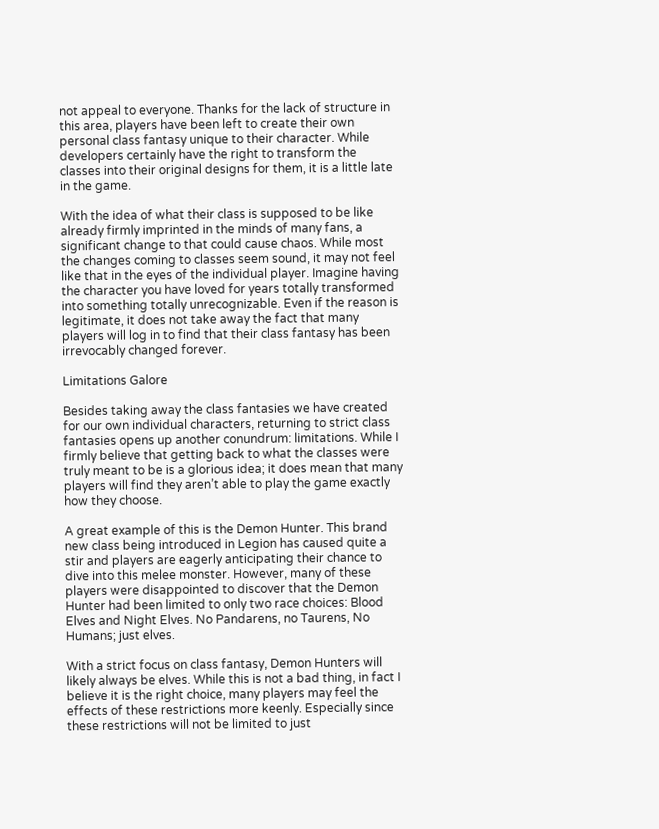not appeal to everyone. Thanks for the lack of structure in this area, players have been left to create their own personal class fantasy unique to their character. While developers certainly have the right to transform the classes into their original designs for them, it is a little late in the game.

With the idea of what their class is supposed to be like already firmly imprinted in the minds of many fans, a significant change to that could cause chaos. While most the changes coming to classes seem sound, it may not feel like that in the eyes of the individual player. Imagine having the character you have loved for years totally transformed into something totally unrecognizable. Even if the reason is legitimate, it does not take away the fact that many players will log in to find that their class fantasy has been irrevocably changed forever.

Limitations Galore

Besides taking away the class fantasies we have created for our own individual characters, returning to strict class fantasies opens up another conundrum: limitations. While I firmly believe that getting back to what the classes were truly meant to be is a glorious idea; it does mean that many players will find they aren’t able to play the game exactly how they choose.

A great example of this is the Demon Hunter. This brand new class being introduced in Legion has caused quite a stir and players are eagerly anticipating their chance to dive into this melee monster. However, many of these players were disappointed to discover that the Demon Hunter had been limited to only two race choices: Blood Elves and Night Elves. No Pandarens, no Taurens, No Humans; just elves.

With a strict focus on class fantasy, Demon Hunters will likely always be elves. While this is not a bad thing, in fact I believe it is the right choice, many players may feel the effects of these restrictions more keenly. Especially since these restrictions will not be limited to just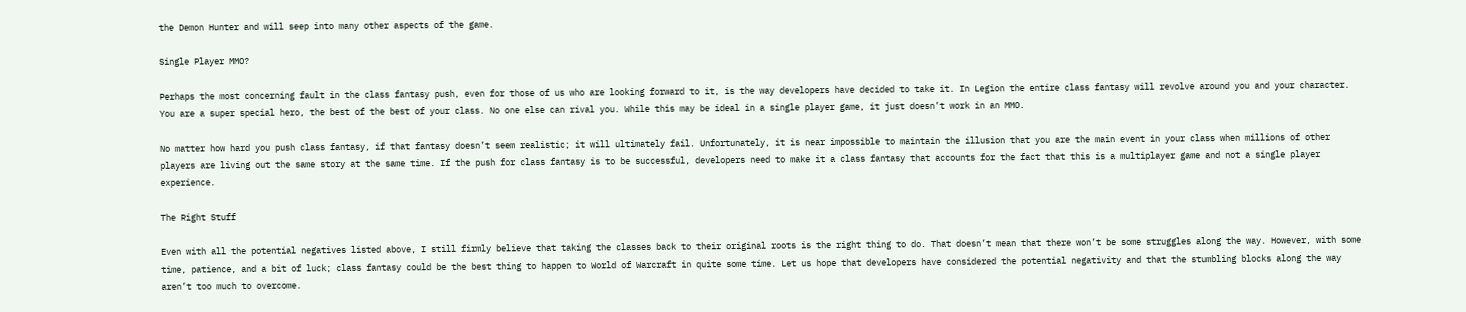the Demon Hunter and will seep into many other aspects of the game.

Single Player MMO?

Perhaps the most concerning fault in the class fantasy push, even for those of us who are looking forward to it, is the way developers have decided to take it. In Legion the entire class fantasy will revolve around you and your character. You are a super special hero, the best of the best of your class. No one else can rival you. While this may be ideal in a single player game, it just doesn’t work in an MMO.

No matter how hard you push class fantasy, if that fantasy doesn’t seem realistic; it will ultimately fail. Unfortunately, it is near impossible to maintain the illusion that you are the main event in your class when millions of other players are living out the same story at the same time. If the push for class fantasy is to be successful, developers need to make it a class fantasy that accounts for the fact that this is a multiplayer game and not a single player experience.

The Right Stuff

Even with all the potential negatives listed above, I still firmly believe that taking the classes back to their original roots is the right thing to do. That doesn’t mean that there won’t be some struggles along the way. However, with some time, patience, and a bit of luck; class fantasy could be the best thing to happen to World of Warcraft in quite some time. Let us hope that developers have considered the potential negativity and that the stumbling blocks along the way aren’t too much to overcome.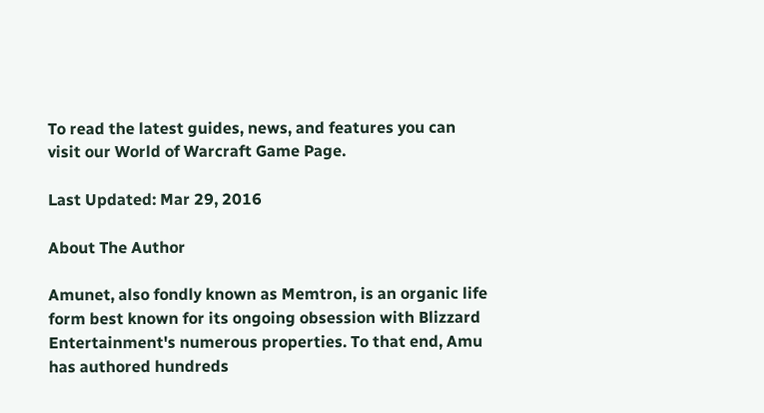To read the latest guides, news, and features you can visit our World of Warcraft Game Page.

Last Updated: Mar 29, 2016

About The Author

Amunet, also fondly known as Memtron, is an organic life form best known for its ongoing obsession with Blizzard Entertainment's numerous properties. To that end, Amu has authored hundreds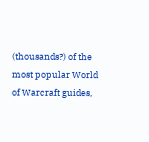(thousands?) of the most popular World of Warcraft guides,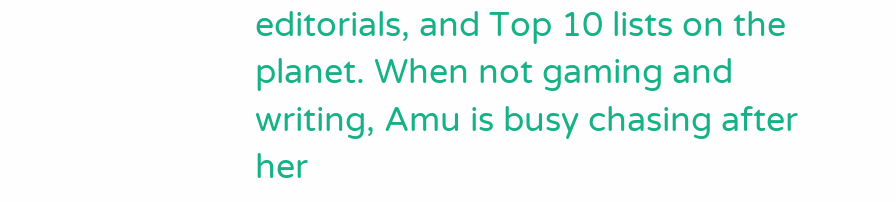editorials, and Top 10 lists on the planet. When not gaming and writing, Amu is busy chasing after her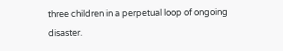three children in a perpetual loop of ongoing disaster.